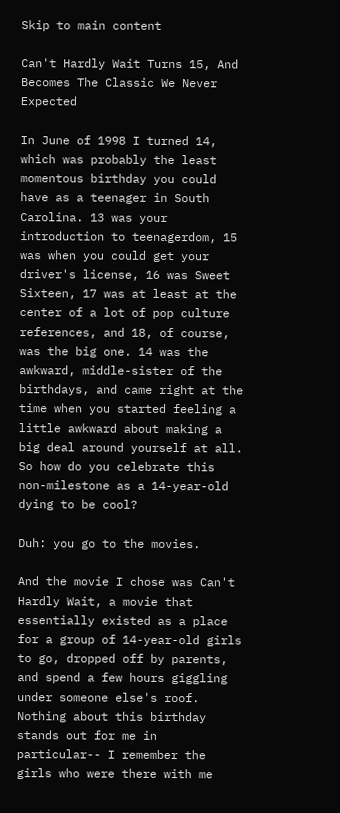Skip to main content

Can't Hardly Wait Turns 15, And Becomes The Classic We Never Expected

In June of 1998 I turned 14, which was probably the least momentous birthday you could have as a teenager in South Carolina. 13 was your introduction to teenagerdom, 15 was when you could get your driver's license, 16 was Sweet Sixteen, 17 was at least at the center of a lot of pop culture references, and 18, of course, was the big one. 14 was the awkward, middle-sister of the birthdays, and came right at the time when you started feeling a little awkward about making a big deal around yourself at all. So how do you celebrate this non-milestone as a 14-year-old dying to be cool?

Duh: you go to the movies.

And the movie I chose was Can't Hardly Wait, a movie that essentially existed as a place for a group of 14-year-old girls to go, dropped off by parents, and spend a few hours giggling under someone else's roof. Nothing about this birthday stands out for me in particular-- I remember the girls who were there with me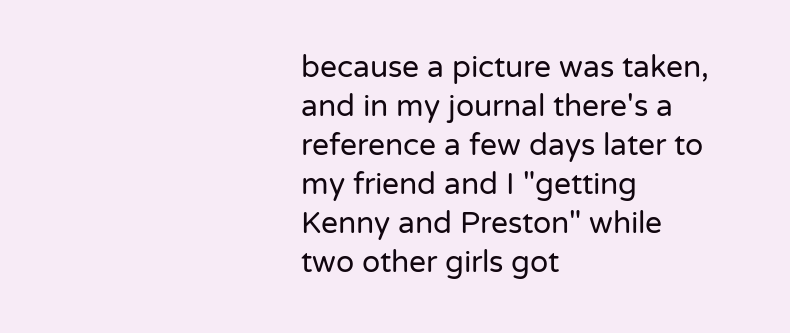because a picture was taken, and in my journal there's a reference a few days later to my friend and I "getting Kenny and Preston" while two other girls got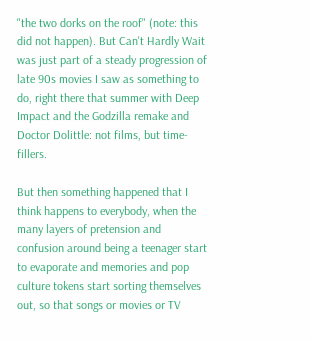"the two dorks on the roof" (note: this did not happen). But Can't Hardly Wait was just part of a steady progression of late 90s movies I saw as something to do, right there that summer with Deep Impact and the Godzilla remake and Doctor Dolittle: not films, but time-fillers.

But then something happened that I think happens to everybody, when the many layers of pretension and confusion around being a teenager start to evaporate and memories and pop culture tokens start sorting themselves out, so that songs or movies or TV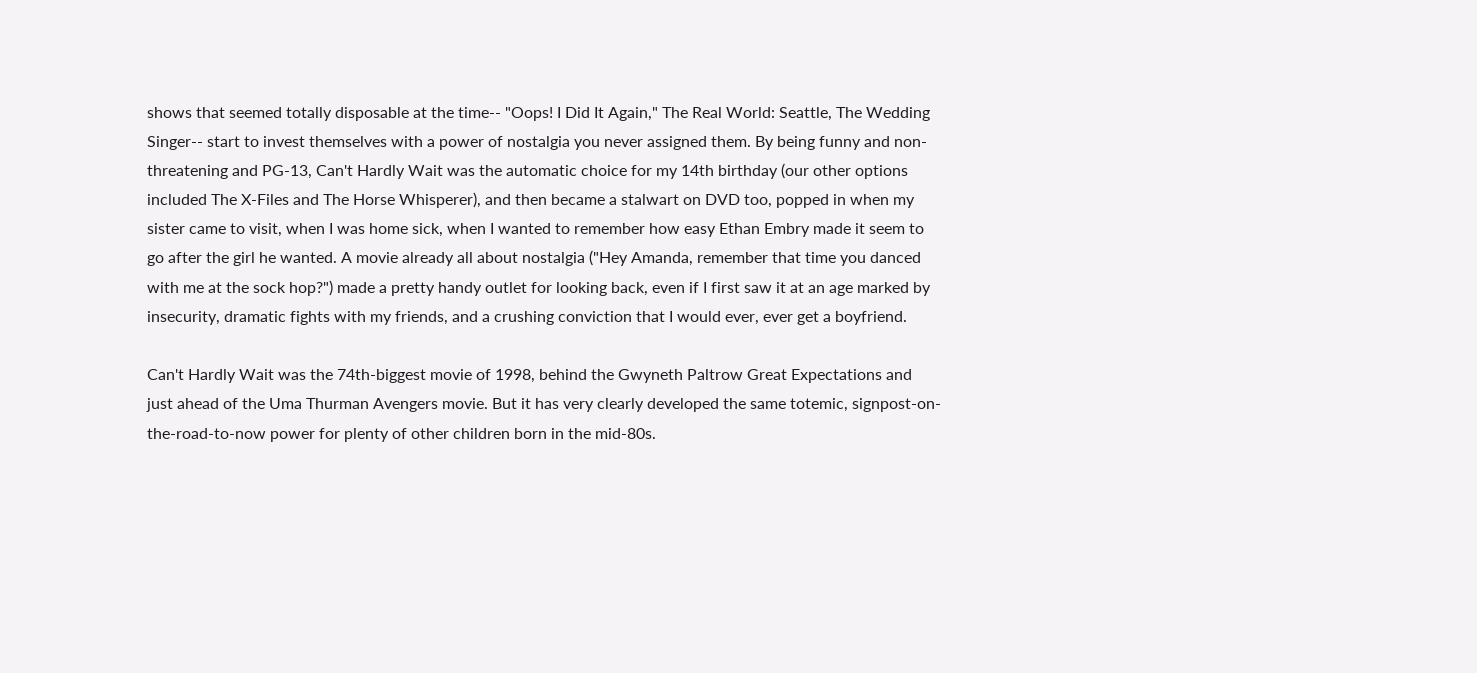shows that seemed totally disposable at the time-- "Oops! I Did It Again," The Real World: Seattle, The Wedding Singer-- start to invest themselves with a power of nostalgia you never assigned them. By being funny and non-threatening and PG-13, Can't Hardly Wait was the automatic choice for my 14th birthday (our other options included The X-Files and The Horse Whisperer), and then became a stalwart on DVD too, popped in when my sister came to visit, when I was home sick, when I wanted to remember how easy Ethan Embry made it seem to go after the girl he wanted. A movie already all about nostalgia ("Hey Amanda, remember that time you danced with me at the sock hop?") made a pretty handy outlet for looking back, even if I first saw it at an age marked by insecurity, dramatic fights with my friends, and a crushing conviction that I would ever, ever get a boyfriend.

Can't Hardly Wait was the 74th-biggest movie of 1998, behind the Gwyneth Paltrow Great Expectations and just ahead of the Uma Thurman Avengers movie. But it has very clearly developed the same totemic, signpost-on-the-road-to-now power for plenty of other children born in the mid-80s.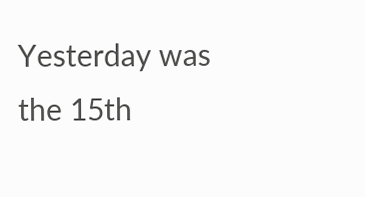Yesterday was the 15th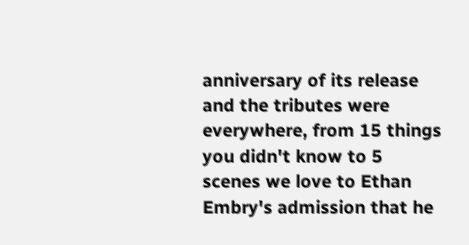anniversary of its release and the tributes were everywhere, from 15 things you didn't know to 5 scenes we love to Ethan Embry's admission that he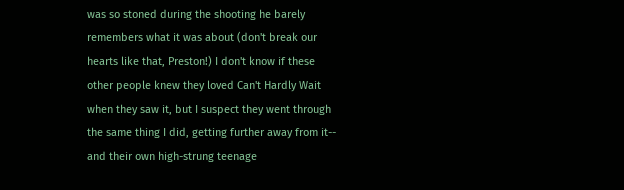was so stoned during the shooting he barely remembers what it was about (don't break our hearts like that, Preston!) I don't know if these other people knew they loved Can't Hardly Wait when they saw it, but I suspect they went through the same thing I did, getting further away from it-- and their own high-strung teenage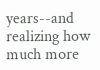years--and realizing how much more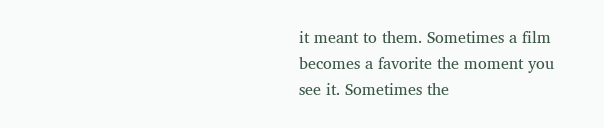it meant to them. Sometimes a film becomes a favorite the moment you see it. Sometimes the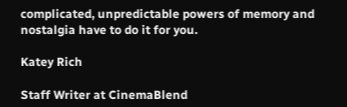complicated, unpredictable powers of memory and nostalgia have to do it for you.

Katey Rich

Staff Writer at CinemaBlend